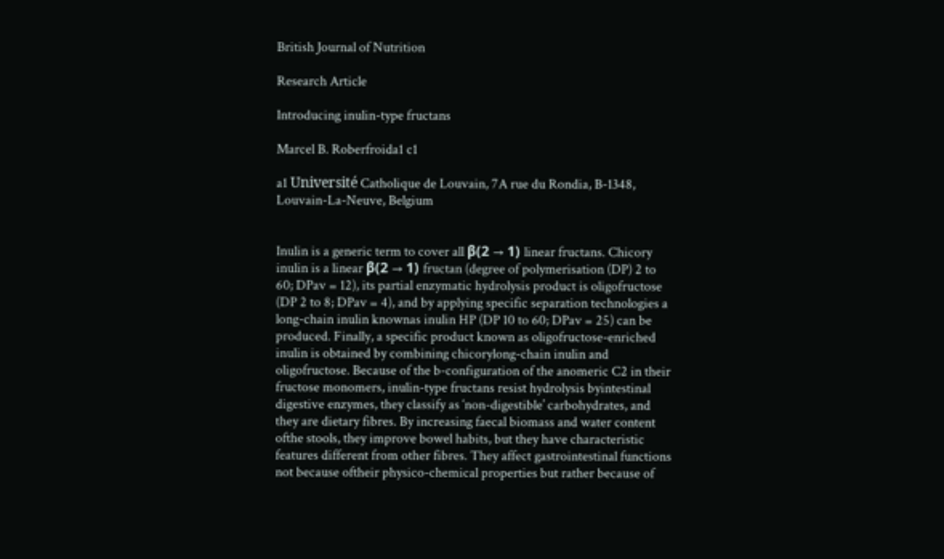British Journal of Nutrition

Research Article

Introducing inulin-type fructans

Marcel B. Roberfroida1 c1

a1 Université Catholique de Louvain, 7A rue du Rondia, B-1348, Louvain-La-Neuve, Belgium


Inulin is a generic term to cover all β(2 → 1) linear fructans. Chicory inulin is a linear β(2 → 1) fructan (degree of polymerisation (DP) 2 to 60; DPav = 12), its partial enzymatic hydrolysis product is oligofructose (DP 2 to 8; DPav = 4), and by applying specific separation technologies a long-chain inulin knownas inulin HP (DP 10 to 60; DPav = 25) can be produced. Finally, a specific product known as oligofructose-enriched inulin is obtained by combining chicorylong-chain inulin and oligofructose. Because of the b-configuration of the anomeric C2 in their fructose monomers, inulin-type fructans resist hydrolysis byintestinal digestive enzymes, they classify as ‘non-digestible’ carbohydrates, and they are dietary fibres. By increasing faecal biomass and water content ofthe stools, they improve bowel habits, but they have characteristic features different from other fibres. They affect gastrointestinal functions not because oftheir physico-chemical properties but rather because of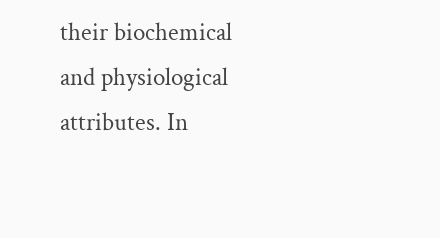their biochemical and physiological attributes. In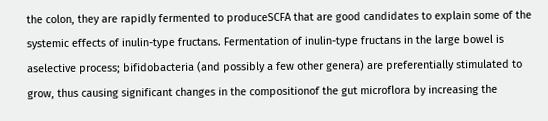the colon, they are rapidly fermented to produceSCFA that are good candidates to explain some of the systemic effects of inulin-type fructans. Fermentation of inulin-type fructans in the large bowel is aselective process; bifidobacteria (and possibly a few other genera) are preferentially stimulated to grow, thus causing significant changes in the compositionof the gut microflora by increasing the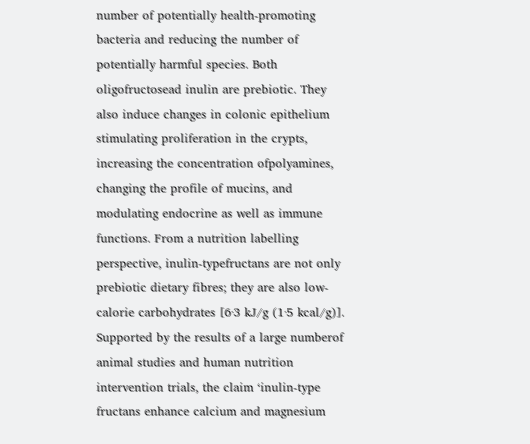number of potentially health-promoting bacteria and reducing the number of potentially harmful species. Both oligofructosead inulin are prebiotic. They also induce changes in colonic epithelium stimulating proliferation in the crypts, increasing the concentration ofpolyamines, changing the profile of mucins, and modulating endocrine as well as immune functions. From a nutrition labelling perspective, inulin-typefructans are not only prebiotic dietary fibres; they are also low-calorie carbohydrates [6·3 kJ/g (1·5 kcal/g)]. Supported by the results of a large numberof animal studies and human nutrition intervention trials, the claim ‘inulin-type fructans enhance calcium and magnesium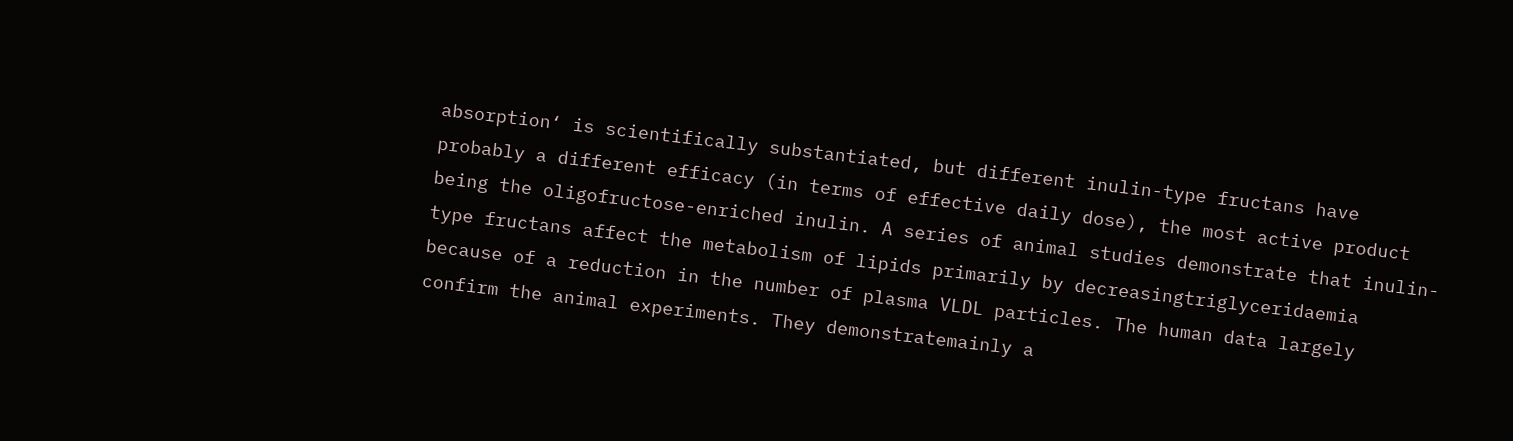absorption‘ is scientifically substantiated, but different inulin-type fructans have probably a different efficacy (in terms of effective daily dose), the most active product being the oligofructose-enriched inulin. A series of animal studies demonstrate that inulin-type fructans affect the metabolism of lipids primarily by decreasingtriglyceridaemia because of a reduction in the number of plasma VLDL particles. The human data largely confirm the animal experiments. They demonstratemainly a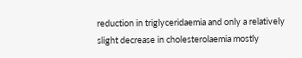reduction in triglyceridaemia and only a relatively slight decrease in cholesterolaemia mostly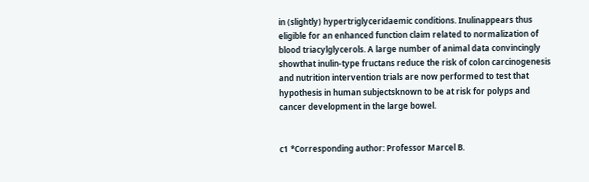in (slightly) hypertriglyceridaemic conditions. Inulinappears thus eligible for an enhanced function claim related to normalization of blood triacylglycerols. A large number of animal data convincingly showthat inulin-type fructans reduce the risk of colon carcinogenesis and nutrition intervention trials are now performed to test that hypothesis in human subjectsknown to be at risk for polyps and cancer development in the large bowel.


c1 *Corresponding author: Professor Marcel B.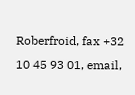Roberfroid, fax +32 10 45 93 01, email,